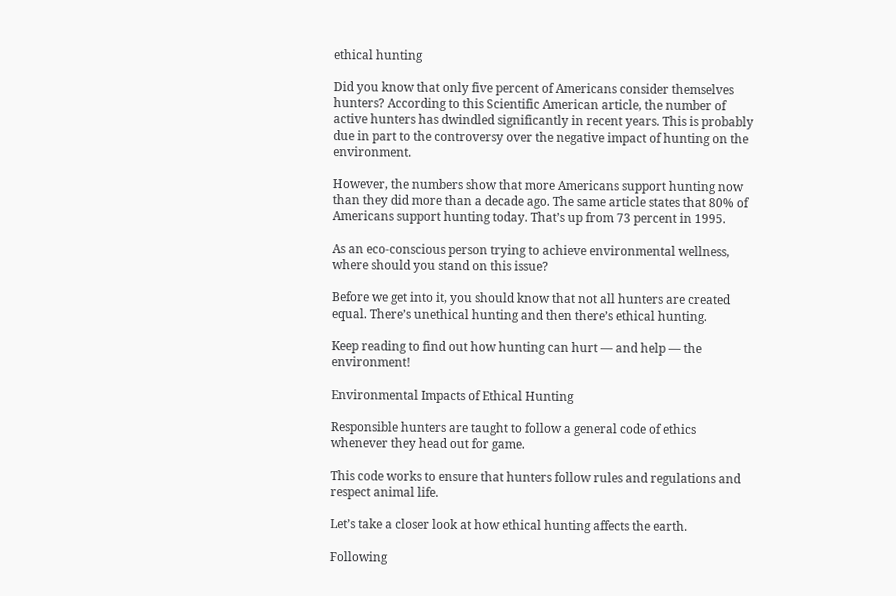ethical hunting

Did you know that only five percent of Americans consider themselves hunters? According to this Scientific American article, the number of active hunters has dwindled significantly in recent years. This is probably due in part to the controversy over the negative impact of hunting on the environment.

However, the numbers show that more Americans support hunting now than they did more than a decade ago. The same article states that 80% of Americans support hunting today. That’s up from 73 percent in 1995.

As an eco-conscious person trying to achieve environmental wellness, where should you stand on this issue?

Before we get into it, you should know that not all hunters are created equal. There’s unethical hunting and then there’s ethical hunting.

Keep reading to find out how hunting can hurt — and help — the environment!

Environmental Impacts of Ethical Hunting

Responsible hunters are taught to follow a general code of ethics whenever they head out for game.

This code works to ensure that hunters follow rules and regulations and respect animal life.

Let’s take a closer look at how ethical hunting affects the earth.

Following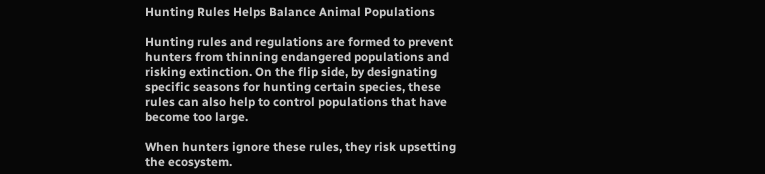Hunting Rules Helps Balance Animal Populations

Hunting rules and regulations are formed to prevent hunters from thinning endangered populations and risking extinction. On the flip side, by designating specific seasons for hunting certain species, these rules can also help to control populations that have become too large.

When hunters ignore these rules, they risk upsetting the ecosystem.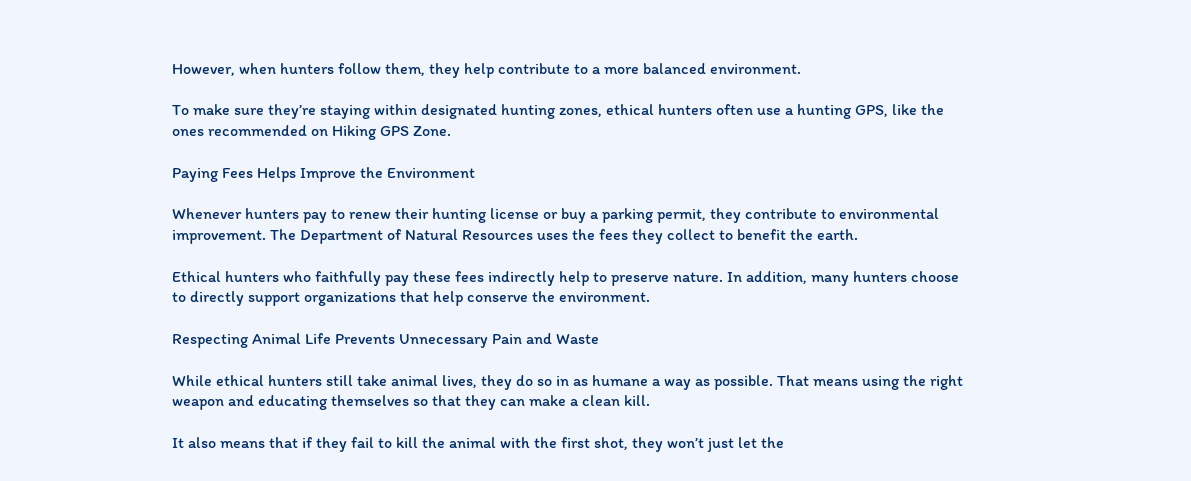However, when hunters follow them, they help contribute to a more balanced environment.

To make sure they’re staying within designated hunting zones, ethical hunters often use a hunting GPS, like the ones recommended on Hiking GPS Zone.

Paying Fees Helps Improve the Environment

Whenever hunters pay to renew their hunting license or buy a parking permit, they contribute to environmental improvement. The Department of Natural Resources uses the fees they collect to benefit the earth.

Ethical hunters who faithfully pay these fees indirectly help to preserve nature. In addition, many hunters choose to directly support organizations that help conserve the environment.

Respecting Animal Life Prevents Unnecessary Pain and Waste

While ethical hunters still take animal lives, they do so in as humane a way as possible. That means using the right weapon and educating themselves so that they can make a clean kill.

It also means that if they fail to kill the animal with the first shot, they won’t just let the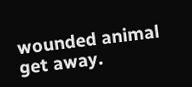wounded animal get away.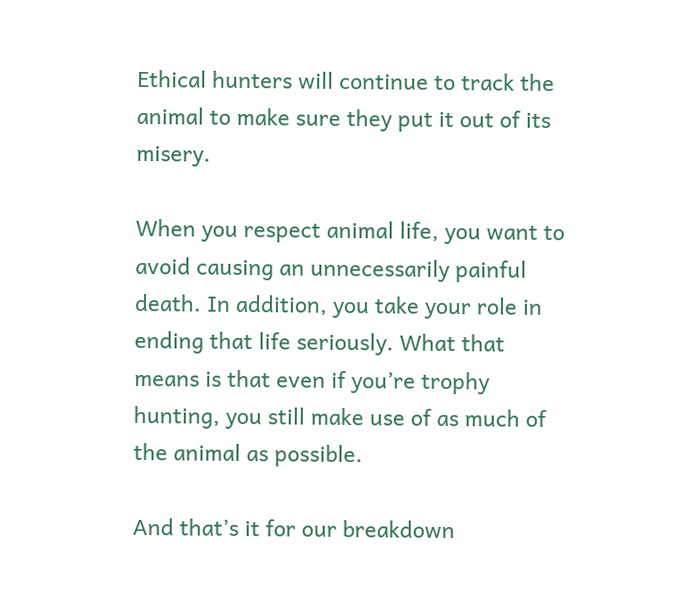Ethical hunters will continue to track the animal to make sure they put it out of its misery.

When you respect animal life, you want to avoid causing an unnecessarily painful death. In addition, you take your role in ending that life seriously. What that means is that even if you’re trophy hunting, you still make use of as much of the animal as possible.

And that’s it for our breakdown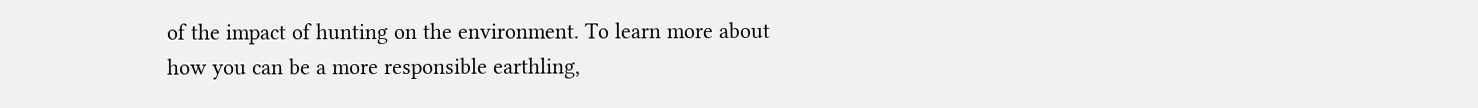of the impact of hunting on the environment. To learn more about how you can be a more responsible earthling,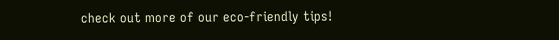check out more of our eco-friendly tips!